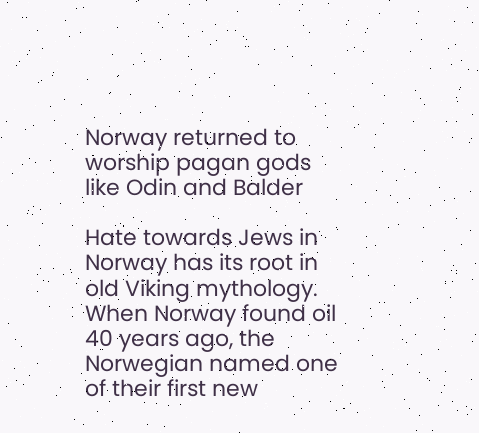Norway returned to worship pagan gods like Odin and Balder

Hate towards Jews in Norway has its root in old Viking mythology. When Norway found oil 40 years ago, the Norwegian named one of their first new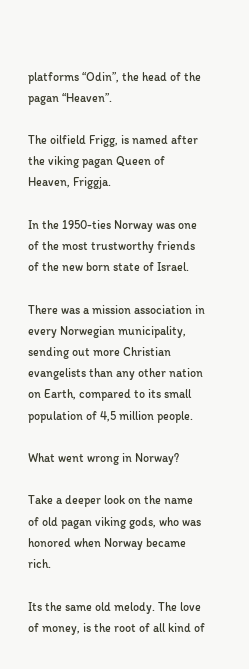platforms “Odin”, the head of the pagan “Heaven”.

The oilfield Frigg, is named after the viking pagan Queen of Heaven, Friggja.

In the 1950-ties Norway was one of the most trustworthy friends of the new born state of Israel.

There was a mission association in every Norwegian municipality, sending out more Christian evangelists than any other nation on Earth, compared to its small population of 4,5 million people.

What went wrong in Norway?

Take a deeper look on the name of old pagan viking gods, who was honored when Norway became rich.

Its the same old melody. The love of money, is the root of all kind of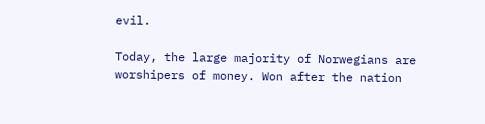evil.

Today, the large majority of Norwegians are worshipers of money. Won after the nation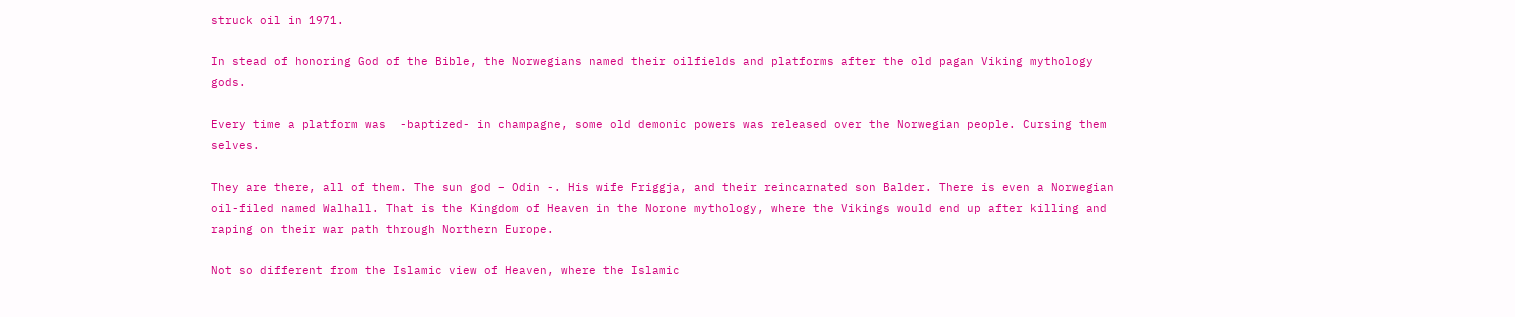struck oil in 1971.

In stead of honoring God of the Bible, the Norwegians named their oilfields and platforms after the old pagan Viking mythology gods.

Every time a platform was  -baptized- in champagne, some old demonic powers was released over the Norwegian people. Cursing them selves.

They are there, all of them. The sun god – Odin -. His wife Friggja, and their reincarnated son Balder. There is even a Norwegian oil-filed named Walhall. That is the Kingdom of Heaven in the Norone mythology, where the Vikings would end up after killing and raping on their war path through Northern Europe.

Not so different from the Islamic view of Heaven, where the Islamic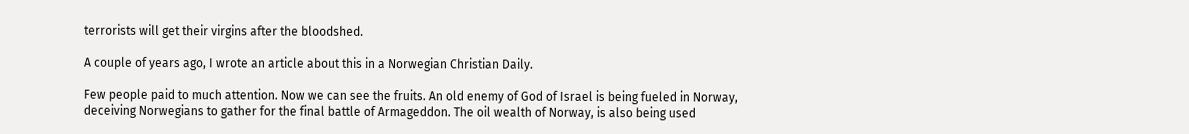terrorists will get their virgins after the bloodshed.

A couple of years ago, I wrote an article about this in a Norwegian Christian Daily.

Few people paid to much attention. Now we can see the fruits. An old enemy of God of Israel is being fueled in Norway, deceiving Norwegians to gather for the final battle of Armageddon. The oil wealth of Norway, is also being used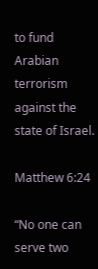to fund Arabian terrorism against the state of Israel.

Matthew 6:24

“No one can serve two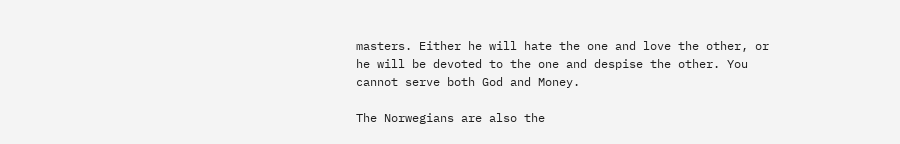masters. Either he will hate the one and love the other, or he will be devoted to the one and despise the other. You cannot serve both God and Money.

The Norwegians are also the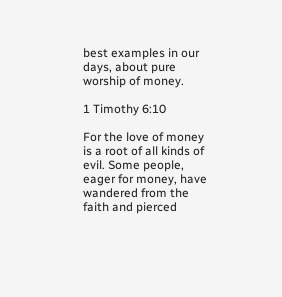best examples in our days, about pure worship of money.

1 Timothy 6:10

For the love of money is a root of all kinds of evil. Some people, eager for money, have wandered from the faith and pierced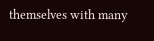themselves with many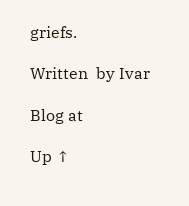griefs.

Written  by Ivar

Blog at

Up ↑